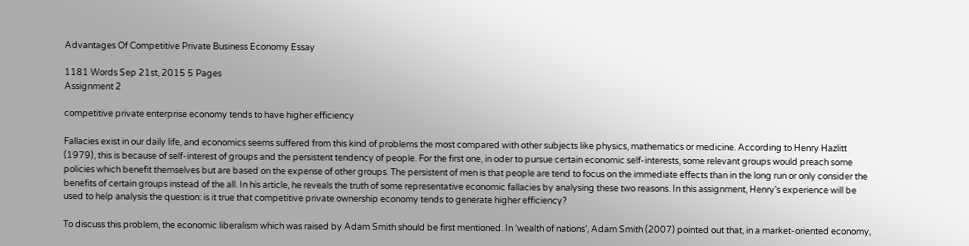Advantages Of Competitive Private Business Economy Essay

1181 Words Sep 21st, 2015 5 Pages
Assignment 2

competitive private enterprise economy tends to have higher efficiency

Fallacies exist in our daily life, and economics seems suffered from this kind of problems the most compared with other subjects like physics, mathematics or medicine. According to Henry Hazlitt (1979), this is because of self-interest of groups and the persistent tendency of people. For the first one, in oder to pursue certain economic self-interests, some relevant groups would preach some policies which benefit themselves but are based on the expense of other groups. The persistent of men is that people are tend to focus on the immediate effects than in the long run or only consider the benefits of certain groups instead of the all. In his article, he reveals the truth of some representative economic fallacies by analysing these two reasons. In this assignment, Henry’s experience will be used to help analysis the question: is it true that competitive private ownership economy tends to generate higher efficiency?

To discuss this problem, the economic liberalism which was raised by Adam Smith should be first mentioned. In ‘wealth of nations’, Adam Smith (2007) pointed out that, in a market-oriented economy,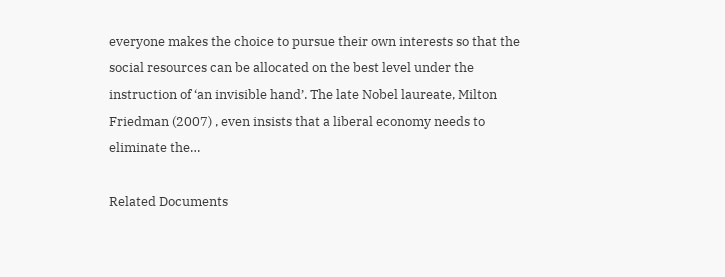everyone makes the choice to pursue their own interests so that the social resources can be allocated on the best level under the instruction of ‘an invisible hand’. The late Nobel laureate, Milton Friedman (2007) , even insists that a liberal economy needs to eliminate the…

Related Documents